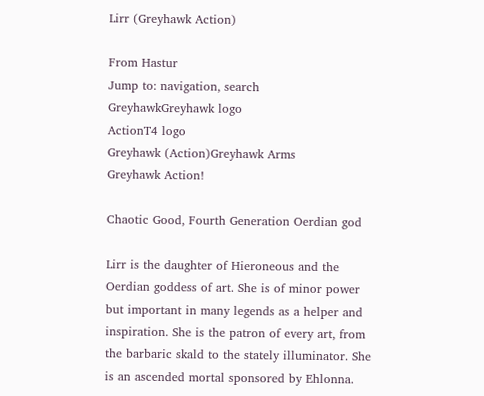Lirr (Greyhawk Action)

From Hastur
Jump to: navigation, search
GreyhawkGreyhawk logo
ActionT4 logo
Greyhawk (Action)Greyhawk Arms
Greyhawk Action!

Chaotic Good, Fourth Generation Oerdian god

Lirr is the daughter of Hieroneous and the Oerdian goddess of art. She is of minor power but important in many legends as a helper and inspiration. She is the patron of every art, from the barbaric skald to the stately illuminator. She is an ascended mortal sponsored by Ehlonna.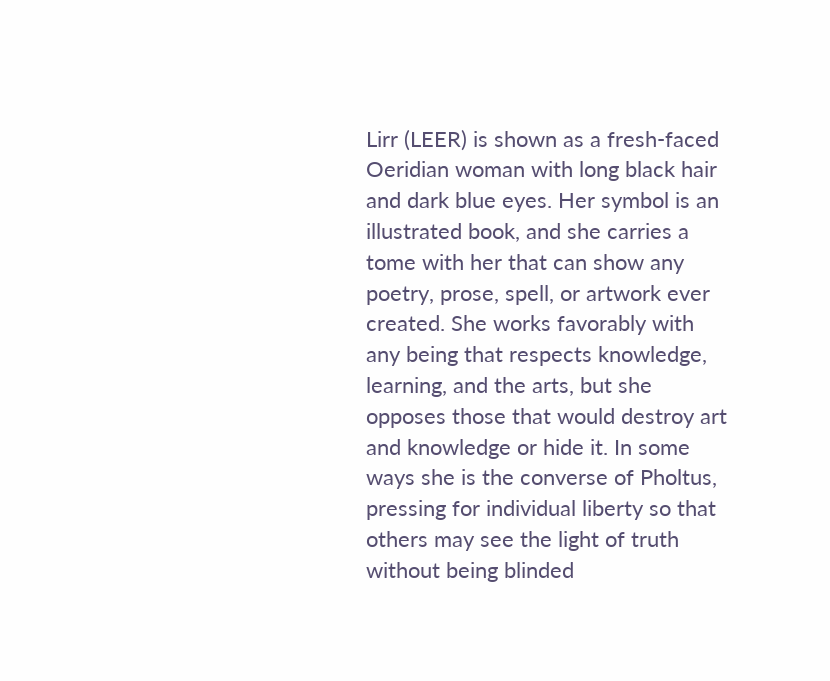Lirr (LEER) is shown as a fresh-faced Oeridian woman with long black hair and dark blue eyes. Her symbol is an illustrated book, and she carries a tome with her that can show any poetry, prose, spell, or artwork ever created. She works favorably with any being that respects knowledge, learning, and the arts, but she opposes those that would destroy art and knowledge or hide it. In some ways she is the converse of Pholtus, pressing for individual liberty so that others may see the light of truth without being blinded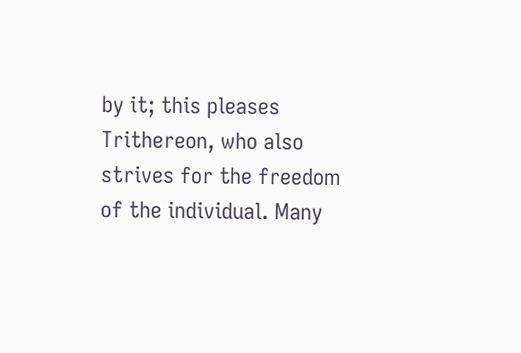by it; this pleases Trithereon, who also strives for the freedom of the individual. Many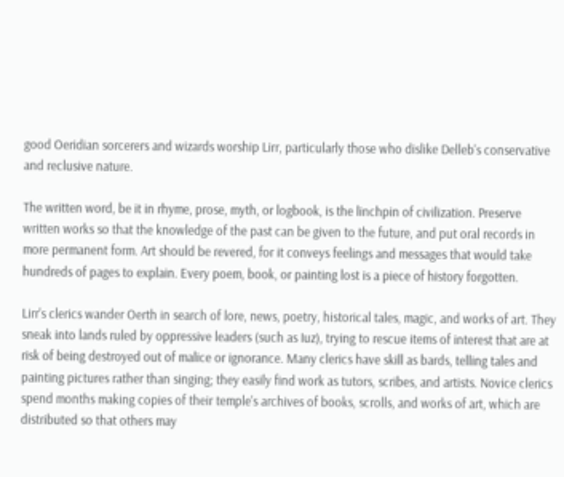good Oeridian sorcerers and wizards worship Lirr, particularly those who dislike Delleb's conservative and reclusive nature.

The written word, be it in rhyme, prose, myth, or logbook, is the linchpin of civilization. Preserve written works so that the knowledge of the past can be given to the future, and put oral records in more permanent form. Art should be revered, for it conveys feelings and messages that would take hundreds of pages to explain. Every poem, book, or painting lost is a piece of history forgotten.

Lirr's clerics wander Oerth in search of lore, news, poetry, historical tales, magic, and works of art. They sneak into lands ruled by oppressive leaders (such as Iuz), trying to rescue items of interest that are at risk of being destroyed out of malice or ignorance. Many clerics have skill as bards, telling tales and painting pictures rather than singing; they easily find work as tutors, scribes, and artists. Novice clerics spend months making copies of their temple's archives of books, scrolls, and works of art, which are distributed so that others may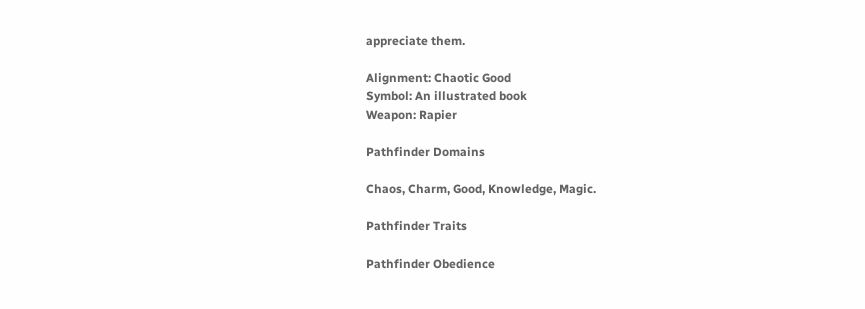appreciate them.

Alignment: Chaotic Good
Symbol: An illustrated book
Weapon: Rapier

Pathfinder Domains

Chaos, Charm, Good, Knowledge, Magic.

Pathfinder Traits

Pathfinder Obedience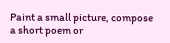Paint a small picture, compose a short poem or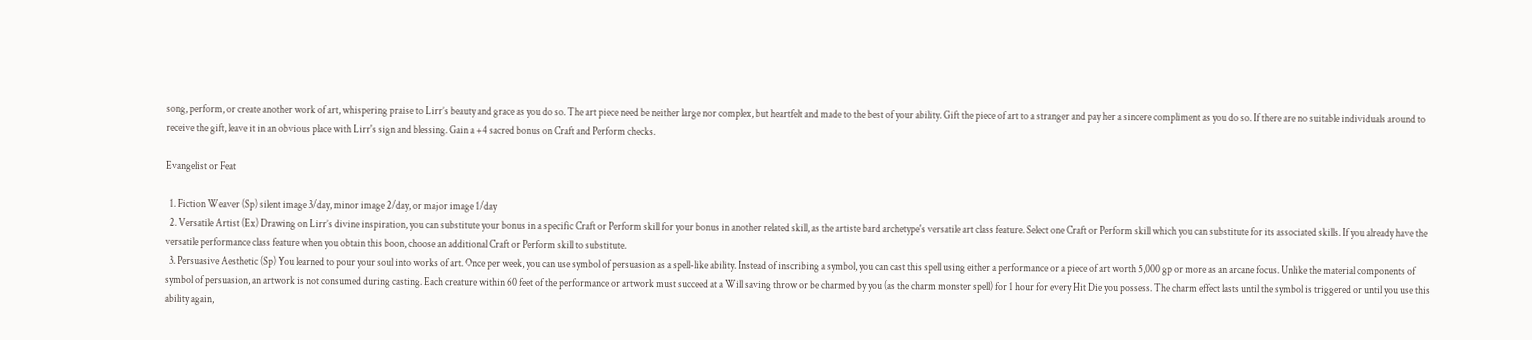song, perform, or create another work of art, whispering praise to Lirr’s beauty and grace as you do so. The art piece need be neither large nor complex, but heartfelt and made to the best of your ability. Gift the piece of art to a stranger and pay her a sincere compliment as you do so. If there are no suitable individuals around to receive the gift, leave it in an obvious place with Lirr's sign and blessing. Gain a +4 sacred bonus on Craft and Perform checks.

Evangelist or Feat

  1. Fiction Weaver (Sp) silent image 3/day, minor image 2/day, or major image 1/day
  2. Versatile Artist (Ex) Drawing on Lirr’s divine inspiration, you can substitute your bonus in a specific Craft or Perform skill for your bonus in another related skill, as the artiste bard archetype's versatile art class feature. Select one Craft or Perform skill which you can substitute for its associated skills. If you already have the versatile performance class feature when you obtain this boon, choose an additional Craft or Perform skill to substitute.
  3. Persuasive Aesthetic (Sp) You learned to pour your soul into works of art. Once per week, you can use symbol of persuasion as a spell-like ability. Instead of inscribing a symbol, you can cast this spell using either a performance or a piece of art worth 5,000 gp or more as an arcane focus. Unlike the material components of symbol of persuasion, an artwork is not consumed during casting. Each creature within 60 feet of the performance or artwork must succeed at a Will saving throw or be charmed by you (as the charm monster spell) for 1 hour for every Hit Die you possess. The charm effect lasts until the symbol is triggered or until you use this ability again,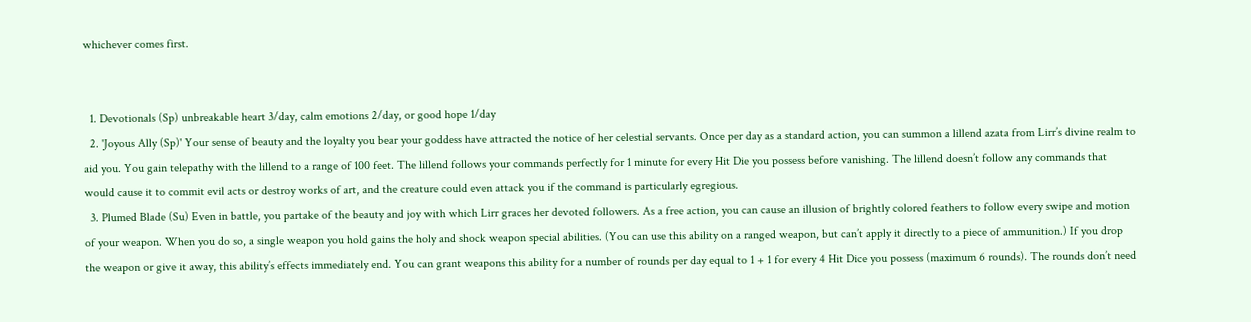whichever comes first.


  1. Devotionals (Sp) unbreakable heart 3/day, calm emotions 2/day, or good hope 1/day
  2. 'Joyous Ally (Sp)' Your sense of beauty and the loyalty you bear your goddess have attracted the notice of her celestial servants. Once per day as a standard action, you can summon a lillend azata from Lirr’s divine realm to aid you. You gain telepathy with the lillend to a range of 100 feet. The lillend follows your commands perfectly for 1 minute for every Hit Die you possess before vanishing. The lillend doesn’t follow any commands that would cause it to commit evil acts or destroy works of art, and the creature could even attack you if the command is particularly egregious.
  3. Plumed Blade (Su) Even in battle, you partake of the beauty and joy with which Lirr graces her devoted followers. As a free action, you can cause an illusion of brightly colored feathers to follow every swipe and motion of your weapon. When you do so, a single weapon you hold gains the holy and shock weapon special abilities. (You can use this ability on a ranged weapon, but can’t apply it directly to a piece of ammunition.) If you drop the weapon or give it away, this ability’s effects immediately end. You can grant weapons this ability for a number of rounds per day equal to 1 + 1 for every 4 Hit Dice you possess (maximum 6 rounds). The rounds don’t need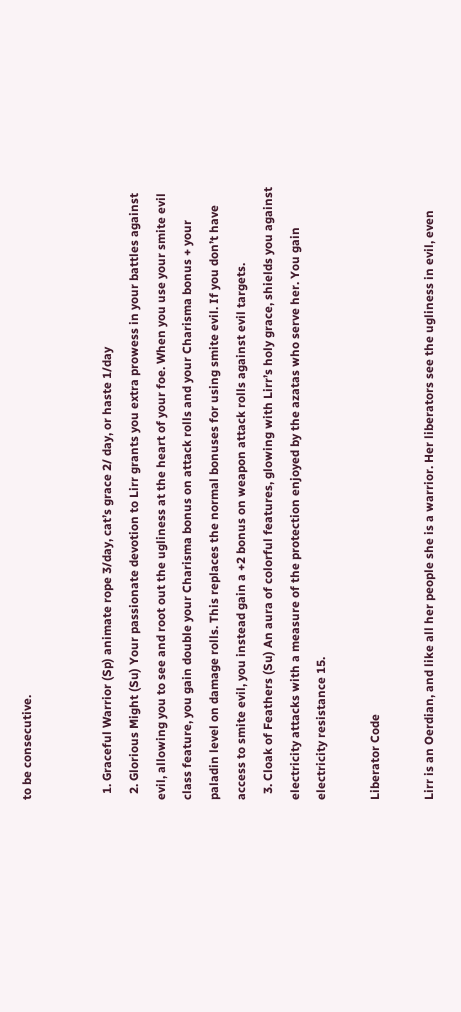to be consecutive.


  1. Graceful Warrior (Sp) animate rope 3/day, cat’s grace 2/ day, or haste 1/day
  2. Glorious Might (Su) Your passionate devotion to Lirr grants you extra prowess in your battles against evil, allowing you to see and root out the ugliness at the heart of your foe. When you use your smite evil class feature, you gain double your Charisma bonus on attack rolls and your Charisma bonus + your paladin level on damage rolls. This replaces the normal bonuses for using smite evil. If you don’t have access to smite evil, you instead gain a +2 bonus on weapon attack rolls against evil targets.
  3. Cloak of Feathers (Su) An aura of colorful features, glowing with Lirr’s holy grace, shields you against electricity attacks with a measure of the protection enjoyed by the azatas who serve her. You gain electricity resistance 15.

Liberator Code

Lirr is an Oerdian, and like all her people she is a warrior. Her liberators see the ugliness in evil, even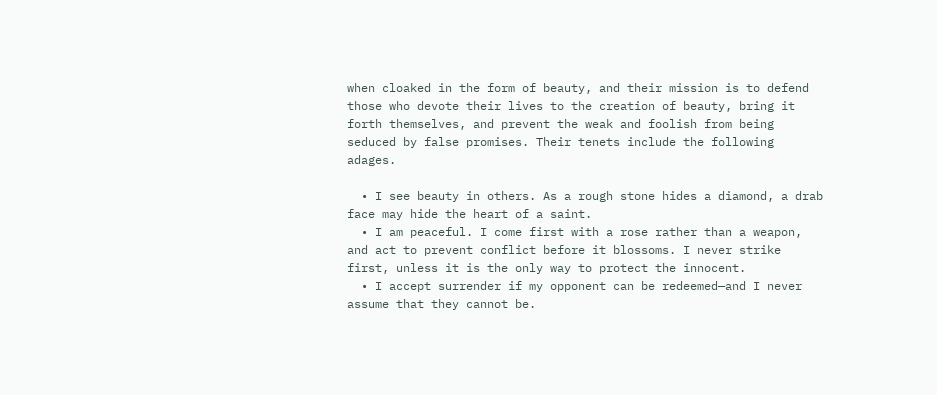when cloaked in the form of beauty, and their mission is to defend those who devote their lives to the creation of beauty, bring it forth themselves, and prevent the weak and foolish from being seduced by false promises. Their tenets include the following adages.

  • I see beauty in others. As a rough stone hides a diamond, a drab face may hide the heart of a saint.
  • I am peaceful. I come first with a rose rather than a weapon, and act to prevent conflict before it blossoms. I never strike first, unless it is the only way to protect the innocent.
  • I accept surrender if my opponent can be redeemed—and I never assume that they cannot be.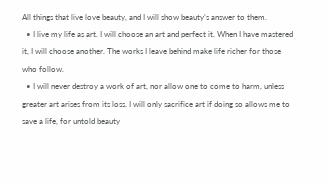All things that live love beauty, and I will show beauty’s answer to them.
  • I live my life as art. I will choose an art and perfect it. When I have mastered it, I will choose another. The works I leave behind make life richer for those who follow.
  • I will never destroy a work of art, nor allow one to come to harm, unless greater art arises from its loss. I will only sacrifice art if doing so allows me to save a life, for untold beauty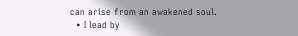can arise from an awakened soul.
  • I lead by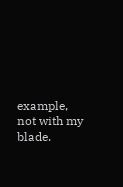example, not with my blade.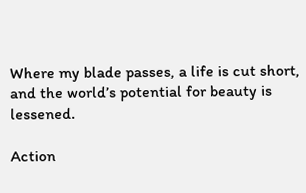Where my blade passes, a life is cut short, and the world’s potential for beauty is lessened.

Action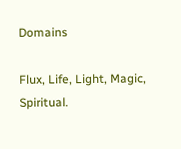Domains

Flux, Life, Light, Magic, Spiritual.